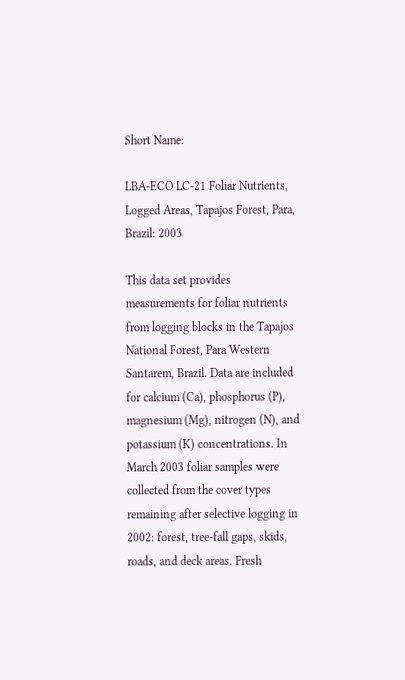Short Name:

LBA-ECO LC-21 Foliar Nutrients, Logged Areas, Tapajos Forest, Para, Brazil: 2003

This data set provides measurements for foliar nutrients from logging blocks in the Tapajos National Forest, Para Western Santarem, Brazil. Data are included for calcium (Ca), phosphorus (P), magnesium (Mg), nitrogen (N), and potassium (K) concentrations. In March 2003 foliar samples were collected from the cover types remaining after selective logging in 2002: forest, tree-fall gaps, skids, roads, and deck areas. Fresh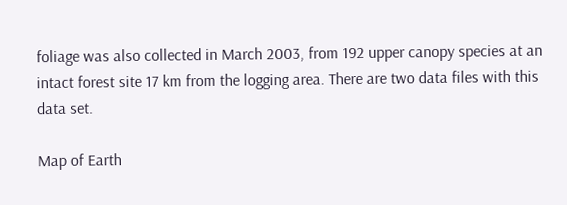foliage was also collected in March 2003, from 192 upper canopy species at an intact forest site 17 km from the logging area. There are two data files with this data set.

Map of Earth